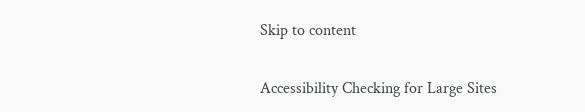Skip to content

Accessibility Checking for Large Sites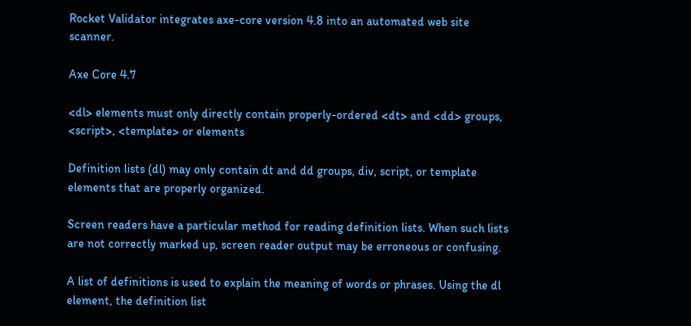Rocket Validator integrates axe-core version 4.8 into an automated web site scanner.

Axe Core 4.7

<dl> elements must only directly contain properly-ordered <dt> and <dd> groups, <script>, <template> or elements

Definition lists (dl) may only contain dt and dd groups, div, script, or template elements that are properly organized.

Screen readers have a particular method for reading definition lists. When such lists are not correctly marked up, screen reader output may be erroneous or confusing.

A list of definitions is used to explain the meaning of words or phrases. Using the dl element, the definition list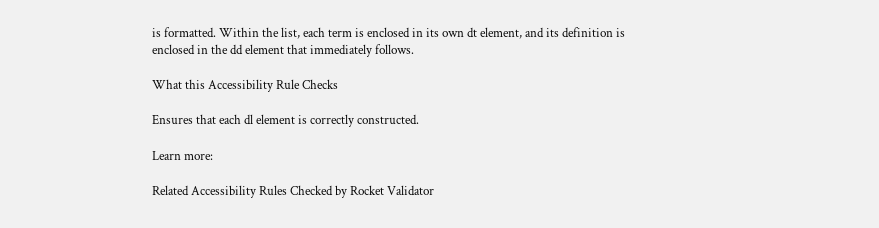is formatted. Within the list, each term is enclosed in its own dt element, and its definition is enclosed in the dd element that immediately follows.

What this Accessibility Rule Checks

Ensures that each dl element is correctly constructed.

Learn more:

Related Accessibility Rules Checked by Rocket Validator